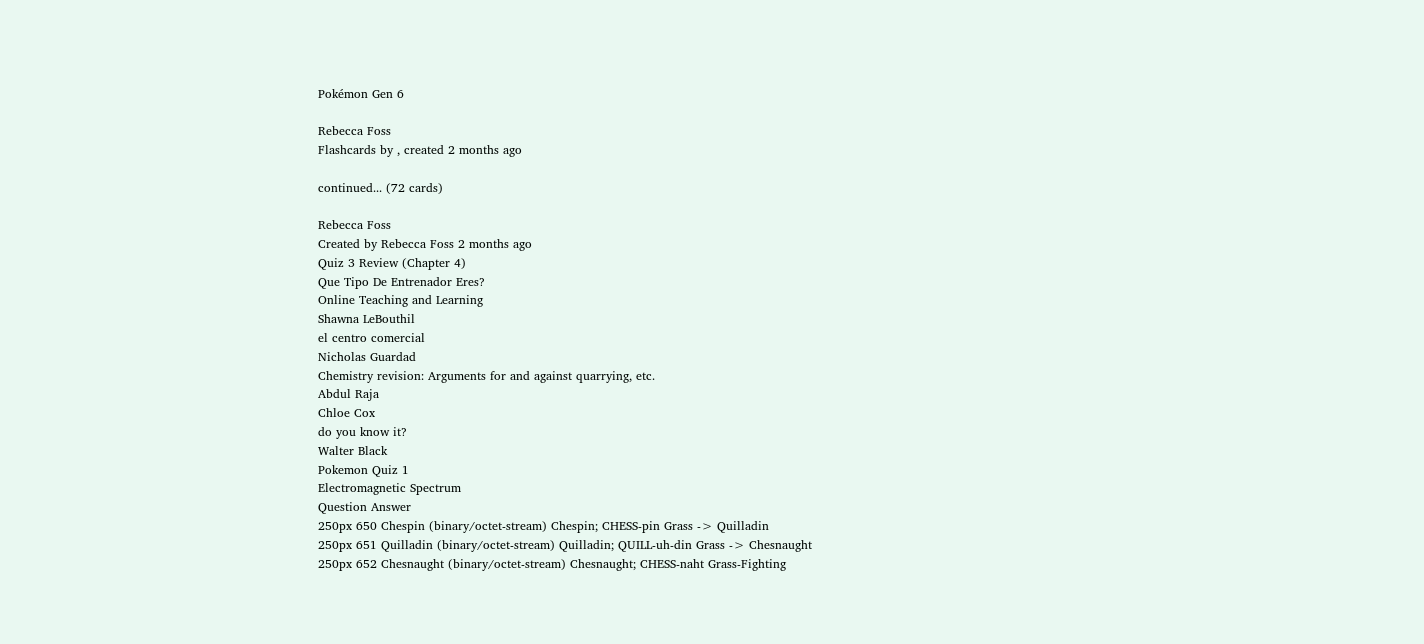Pokémon Gen 6

Rebecca Foss
Flashcards by , created 2 months ago

continued... (72 cards)

Rebecca Foss
Created by Rebecca Foss 2 months ago
Quiz 3 Review (Chapter 4)
Que Tipo De Entrenador Eres?
Online Teaching and Learning
Shawna LeBouthil
el centro comercial
Nicholas Guardad
Chemistry revision: Arguments for and against quarrying, etc.
Abdul Raja
Chloe Cox
do you know it?
Walter Black
Pokemon Quiz 1
Electromagnetic Spectrum
Question Answer
250px 650 Chespin (binary/octet-stream) Chespin; CHESS-pin Grass -> Quilladin
250px 651 Quilladin (binary/octet-stream) Quilladin; QUILL-uh-din Grass -> Chesnaught
250px 652 Chesnaught (binary/octet-stream) Chesnaught; CHESS-naht Grass-Fighting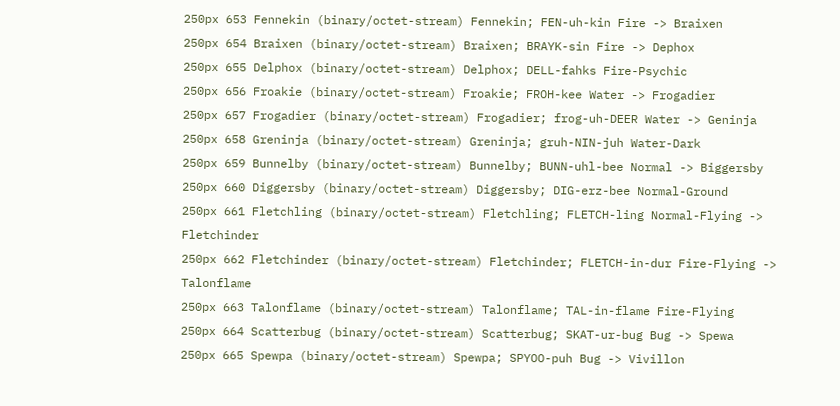250px 653 Fennekin (binary/octet-stream) Fennekin; FEN-uh-kin Fire -> Braixen
250px 654 Braixen (binary/octet-stream) Braixen; BRAYK-sin Fire -> Dephox
250px 655 Delphox (binary/octet-stream) Delphox; DELL-fahks Fire-Psychic
250px 656 Froakie (binary/octet-stream) Froakie; FROH-kee Water -> Frogadier
250px 657 Frogadier (binary/octet-stream) Frogadier; frog-uh-DEER Water -> Geninja
250px 658 Greninja (binary/octet-stream) Greninja; gruh-NIN-juh Water-Dark
250px 659 Bunnelby (binary/octet-stream) Bunnelby; BUNN-uhl-bee Normal -> Biggersby
250px 660 Diggersby (binary/octet-stream) Diggersby; DIG-erz-bee Normal-Ground
250px 661 Fletchling (binary/octet-stream) Fletchling; FLETCH-ling Normal-Flying -> Fletchinder
250px 662 Fletchinder (binary/octet-stream) Fletchinder; FLETCH-in-dur Fire-Flying -> Talonflame
250px 663 Talonflame (binary/octet-stream) Talonflame; TAL-in-flame Fire-Flying
250px 664 Scatterbug (binary/octet-stream) Scatterbug; SKAT-ur-bug Bug -> Spewa
250px 665 Spewpa (binary/octet-stream) Spewpa; SPYOO-puh Bug -> Vivillon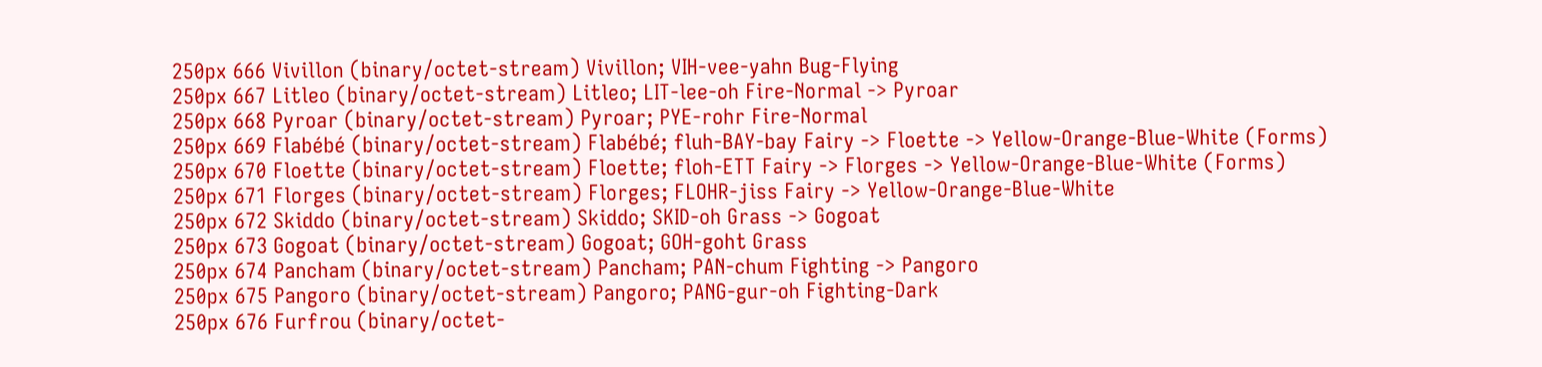250px 666 Vivillon (binary/octet-stream) Vivillon; VIH-vee-yahn Bug-Flying
250px 667 Litleo (binary/octet-stream) Litleo; LIT-lee-oh Fire-Normal -> Pyroar
250px 668 Pyroar (binary/octet-stream) Pyroar; PYE-rohr Fire-Normal
250px 669 Flabébé (binary/octet-stream) Flabébé; fluh-BAY-bay Fairy -> Floette -> Yellow-Orange-Blue-White (Forms)
250px 670 Floette (binary/octet-stream) Floette; floh-ETT Fairy -> Florges -> Yellow-Orange-Blue-White (Forms)
250px 671 Florges (binary/octet-stream) Florges; FLOHR-jiss Fairy -> Yellow-Orange-Blue-White
250px 672 Skiddo (binary/octet-stream) Skiddo; SKID-oh Grass -> Gogoat
250px 673 Gogoat (binary/octet-stream) Gogoat; GOH-goht Grass
250px 674 Pancham (binary/octet-stream) Pancham; PAN-chum Fighting -> Pangoro
250px 675 Pangoro (binary/octet-stream) Pangoro; PANG-gur-oh Fighting-Dark
250px 676 Furfrou (binary/octet-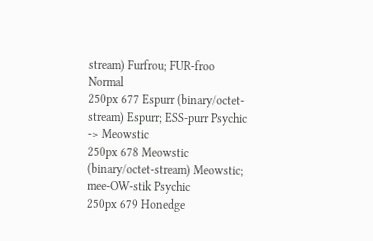stream) Furfrou; FUR-froo Normal
250px 677 Espurr (binary/octet-stream) Espurr; ESS-purr Psychic -> Meowstic
250px 678 Meowstic (binary/octet-stream) Meowstic; mee-OW-stik Psychic
250px 679 Honedge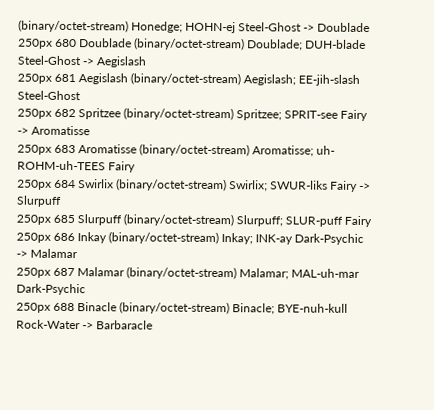(binary/octet-stream) Honedge; HOHN-ej Steel-Ghost -> Doublade
250px 680 Doublade (binary/octet-stream) Doublade; DUH-blade Steel-Ghost -> Aegislash
250px 681 Aegislash (binary/octet-stream) Aegislash; EE-jih-slash Steel-Ghost
250px 682 Spritzee (binary/octet-stream) Spritzee; SPRIT-see Fairy -> Aromatisse
250px 683 Aromatisse (binary/octet-stream) Aromatisse; uh-ROHM-uh-TEES Fairy
250px 684 Swirlix (binary/octet-stream) Swirlix; SWUR-liks Fairy -> Slurpuff
250px 685 Slurpuff (binary/octet-stream) Slurpuff; SLUR-puff Fairy
250px 686 Inkay (binary/octet-stream) Inkay; INK-ay Dark-Psychic -> Malamar
250px 687 Malamar (binary/octet-stream) Malamar; MAL-uh-mar Dark-Psychic
250px 688 Binacle (binary/octet-stream) Binacle; BYE-nuh-kull Rock-Water -> Barbaracle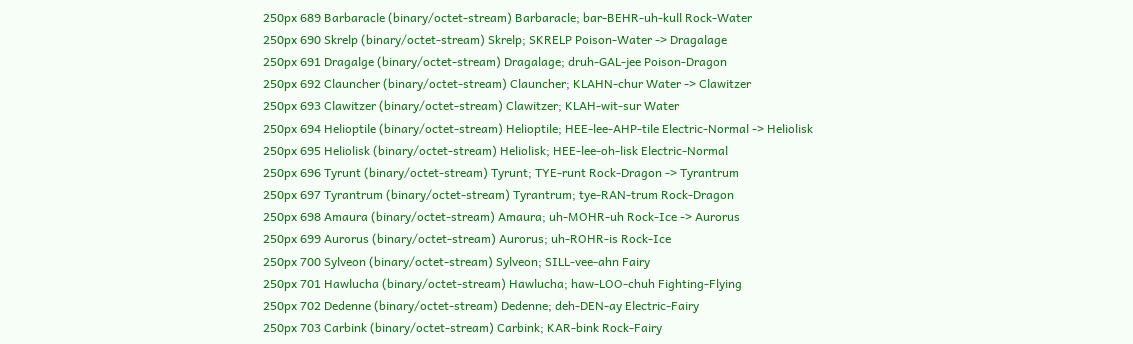250px 689 Barbaracle (binary/octet-stream) Barbaracle; bar-BEHR-uh-kull Rock-Water
250px 690 Skrelp (binary/octet-stream) Skrelp; SKRELP Poison-Water -> Dragalage
250px 691 Dragalge (binary/octet-stream) Dragalage; druh-GAL-jee Poison-Dragon
250px 692 Clauncher (binary/octet-stream) Clauncher; KLAHN-chur Water -> Clawitzer
250px 693 Clawitzer (binary/octet-stream) Clawitzer; KLAH-wit-sur Water
250px 694 Helioptile (binary/octet-stream) Helioptile; HEE-lee-AHP-tile Electric-Normal -> Heliolisk
250px 695 Heliolisk (binary/octet-stream) Heliolisk; HEE-lee-oh-lisk Electric-Normal
250px 696 Tyrunt (binary/octet-stream) Tyrunt; TYE-runt Rock-Dragon -> Tyrantrum
250px 697 Tyrantrum (binary/octet-stream) Tyrantrum; tye-RAN-trum Rock-Dragon
250px 698 Amaura (binary/octet-stream) Amaura; uh-MOHR-uh Rock-Ice -> Aurorus
250px 699 Aurorus (binary/octet-stream) Aurorus; uh-ROHR-is Rock-Ice
250px 700 Sylveon (binary/octet-stream) Sylveon; SILL-vee-ahn Fairy
250px 701 Hawlucha (binary/octet-stream) Hawlucha; haw-LOO-chuh Fighting-Flying
250px 702 Dedenne (binary/octet-stream) Dedenne; deh-DEN-ay Electric-Fairy
250px 703 Carbink (binary/octet-stream) Carbink; KAR-bink Rock-Fairy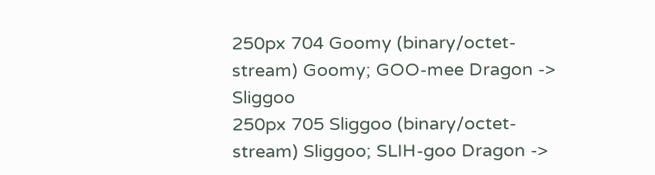250px 704 Goomy (binary/octet-stream) Goomy; GOO-mee Dragon -> Sliggoo
250px 705 Sliggoo (binary/octet-stream) Sliggoo; SLIH-goo Dragon ->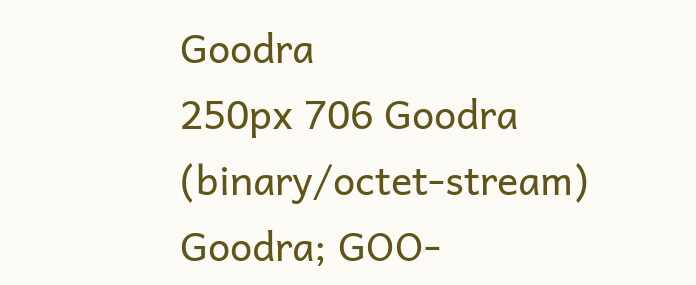Goodra
250px 706 Goodra (binary/octet-stream) Goodra; GOO-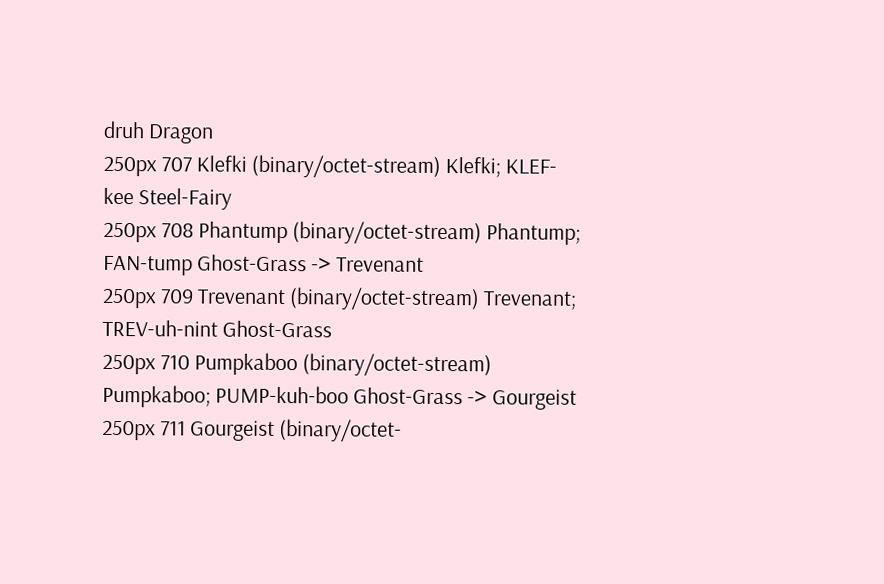druh Dragon
250px 707 Klefki (binary/octet-stream) Klefki; KLEF-kee Steel-Fairy
250px 708 Phantump (binary/octet-stream) Phantump; FAN-tump Ghost-Grass -> Trevenant
250px 709 Trevenant (binary/octet-stream) Trevenant; TREV-uh-nint Ghost-Grass
250px 710 Pumpkaboo (binary/octet-stream) Pumpkaboo; PUMP-kuh-boo Ghost-Grass -> Gourgeist
250px 711 Gourgeist (binary/octet-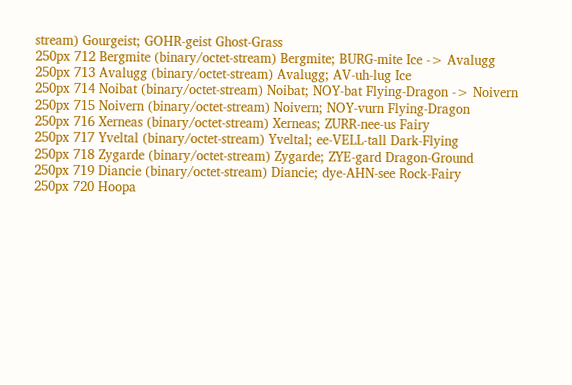stream) Gourgeist; GOHR-geist Ghost-Grass
250px 712 Bergmite (binary/octet-stream) Bergmite; BURG-mite Ice -> Avalugg
250px 713 Avalugg (binary/octet-stream) Avalugg; AV-uh-lug Ice
250px 714 Noibat (binary/octet-stream) Noibat; NOY-bat Flying-Dragon -> Noivern
250px 715 Noivern (binary/octet-stream) Noivern; NOY-vurn Flying-Dragon
250px 716 Xerneas (binary/octet-stream) Xerneas; ZURR-nee-us Fairy
250px 717 Yveltal (binary/octet-stream) Yveltal; ee-VELL-tall Dark-Flying
250px 718 Zygarde (binary/octet-stream) Zygarde; ZYE-gard Dragon-Ground
250px 719 Diancie (binary/octet-stream) Diancie; dye-AHN-see Rock-Fairy
250px 720 Hoopa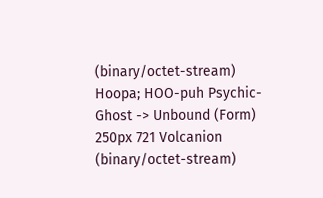(binary/octet-stream) Hoopa; HOO-puh Psychic-Ghost -> Unbound (Form)
250px 721 Volcanion (binary/octet-stream)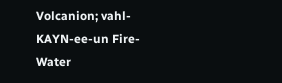Volcanion; vahl-KAYN-ee-un Fire-Water